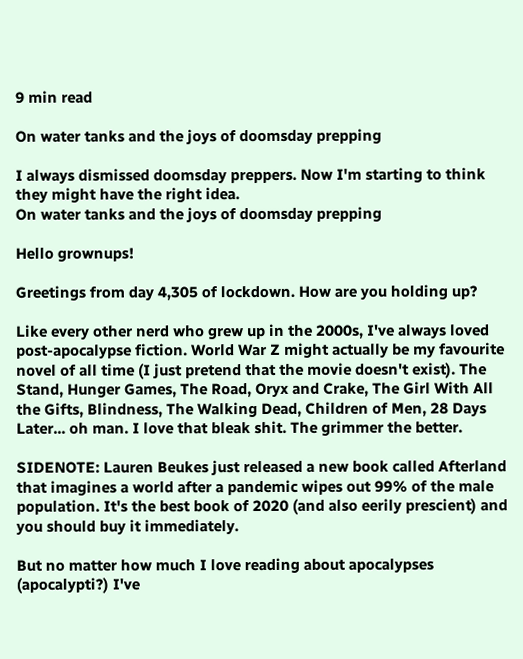9 min read

On water tanks and the joys of doomsday prepping

I always dismissed doomsday preppers. Now I'm starting to think they might have the right idea.
On water tanks and the joys of doomsday prepping

Hello grownups!

Greetings from day 4,305 of lockdown. How are you holding up?

Like every other nerd who grew up in the 2000s, I've always loved post-apocalypse fiction. World War Z might actually be my favourite novel of all time (I just pretend that the movie doesn't exist). The Stand, Hunger Games, The Road, Oryx and Crake, The Girl With All the Gifts, Blindness, The Walking Dead, Children of Men, 28 Days Later... oh man. I love that bleak shit. The grimmer the better.

SIDENOTE: Lauren Beukes just released a new book called Afterland that imagines a world after a pandemic wipes out 99% of the male population. It's the best book of 2020 (and also eerily prescient) and you should buy it immediately.

But no matter how much I love reading about apocalypses (apocalypti?) I've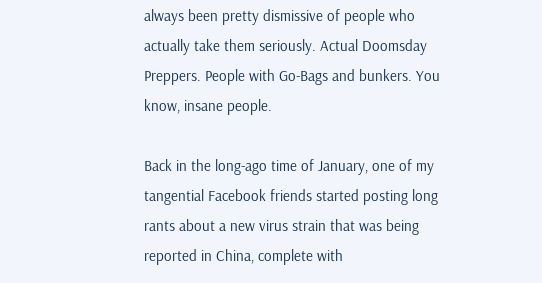always been pretty dismissive of people who actually take them seriously. Actual Doomsday Preppers. People with Go-Bags and bunkers. You know, insane people.

Back in the long-ago time of January, one of my tangential Facebook friends started posting long rants about a new virus strain that was being reported in China, complete with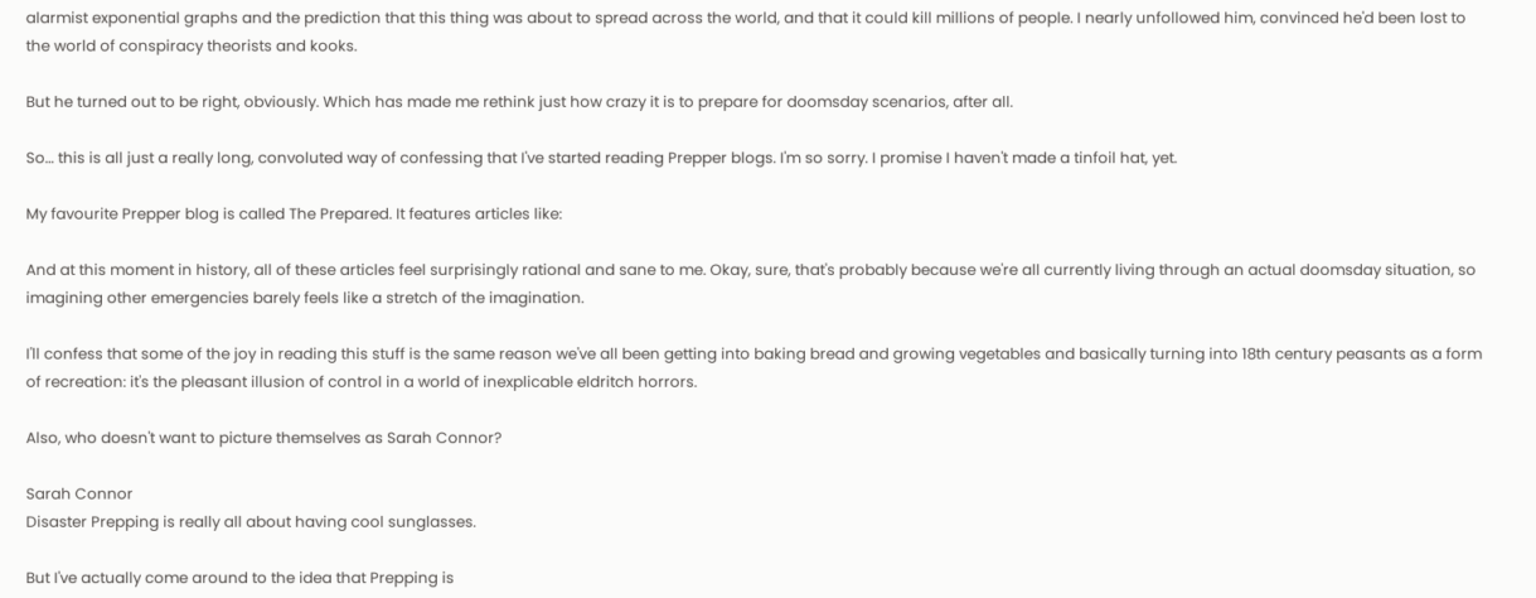alarmist exponential graphs and the prediction that this thing was about to spread across the world, and that it could kill millions of people. I nearly unfollowed him, convinced he'd been lost to the world of conspiracy theorists and kooks.

But he turned out to be right, obviously. Which has made me rethink just how crazy it is to prepare for doomsday scenarios, after all.

So... this is all just a really long, convoluted way of confessing that I've started reading Prepper blogs. I'm so sorry. I promise I haven't made a tinfoil hat, yet.

My favourite Prepper blog is called The Prepared. It features articles like:

And at this moment in history, all of these articles feel surprisingly rational and sane to me. Okay, sure, that's probably because we're all currently living through an actual doomsday situation, so imagining other emergencies barely feels like a stretch of the imagination.

I'll confess that some of the joy in reading this stuff is the same reason we've all been getting into baking bread and growing vegetables and basically turning into 18th century peasants as a form of recreation: it's the pleasant illusion of control in a world of inexplicable eldritch horrors.

Also, who doesn't want to picture themselves as Sarah Connor?

Sarah Connor
Disaster Prepping is really all about having cool sunglasses.

But I've actually come around to the idea that Prepping is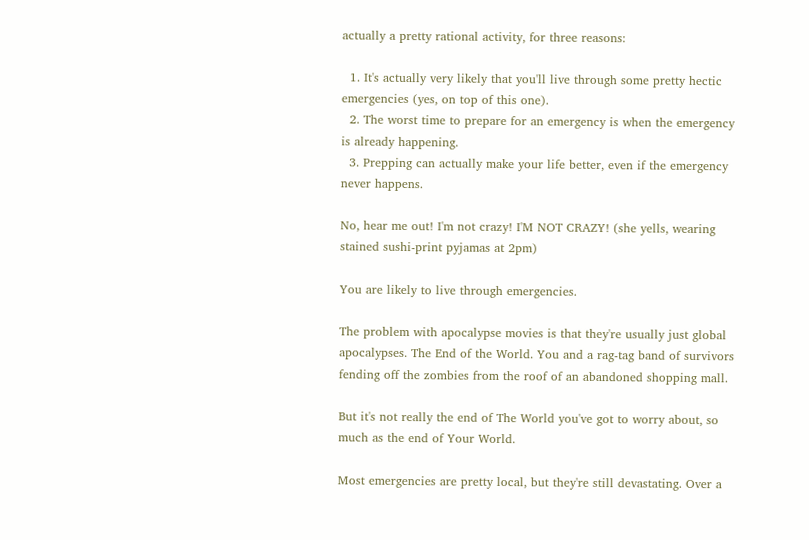actually a pretty rational activity, for three reasons:

  1. It's actually very likely that you'll live through some pretty hectic emergencies (yes, on top of this one).
  2. The worst time to prepare for an emergency is when the emergency is already happening.
  3. Prepping can actually make your life better, even if the emergency never happens.

No, hear me out! I'm not crazy! I'M NOT CRAZY! (she yells, wearing stained sushi-print pyjamas at 2pm)

You are likely to live through emergencies.

The problem with apocalypse movies is that they're usually just global apocalypses. The End of the World. You and a rag-tag band of survivors fending off the zombies from the roof of an abandoned shopping mall.

But it's not really the end of The World you've got to worry about, so much as the end of Your World.

Most emergencies are pretty local, but they're still devastating. Over a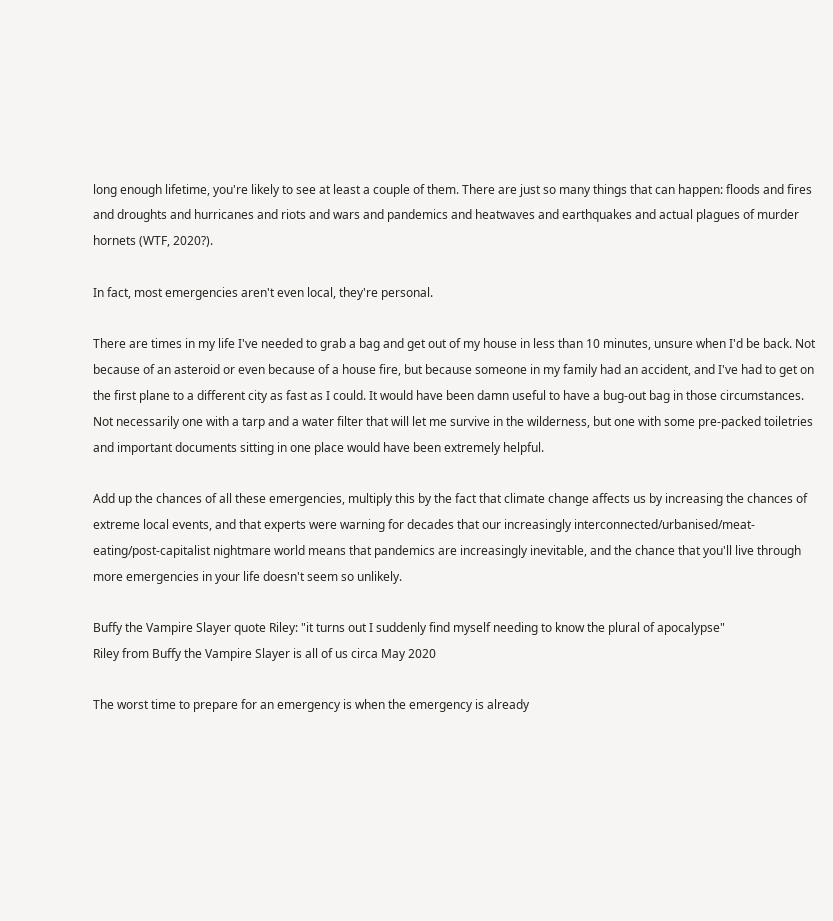long enough lifetime, you're likely to see at least a couple of them. There are just so many things that can happen: floods and fires and droughts and hurricanes and riots and wars and pandemics and heatwaves and earthquakes and actual plagues of murder hornets (WTF, 2020?).

In fact, most emergencies aren't even local, they're personal.

There are times in my life I've needed to grab a bag and get out of my house in less than 10 minutes, unsure when I'd be back. Not because of an asteroid or even because of a house fire, but because someone in my family had an accident, and I've had to get on the first plane to a different city as fast as I could. It would have been damn useful to have a bug-out bag in those circumstances. Not necessarily one with a tarp and a water filter that will let me survive in the wilderness, but one with some pre-packed toiletries and important documents sitting in one place would have been extremely helpful.

Add up the chances of all these emergencies, multiply this by the fact that climate change affects us by increasing the chances of extreme local events, and that experts were warning for decades that our increasingly interconnected/urbanised/meat-eating/post-capitalist nightmare world means that pandemics are increasingly inevitable, and the chance that you'll live through more emergencies in your life doesn't seem so unlikely.

Buffy the Vampire Slayer quote Riley: "it turns out I suddenly find myself needing to know the plural of apocalypse"
Riley from Buffy the Vampire Slayer is all of us circa May 2020

The worst time to prepare for an emergency is when the emergency is already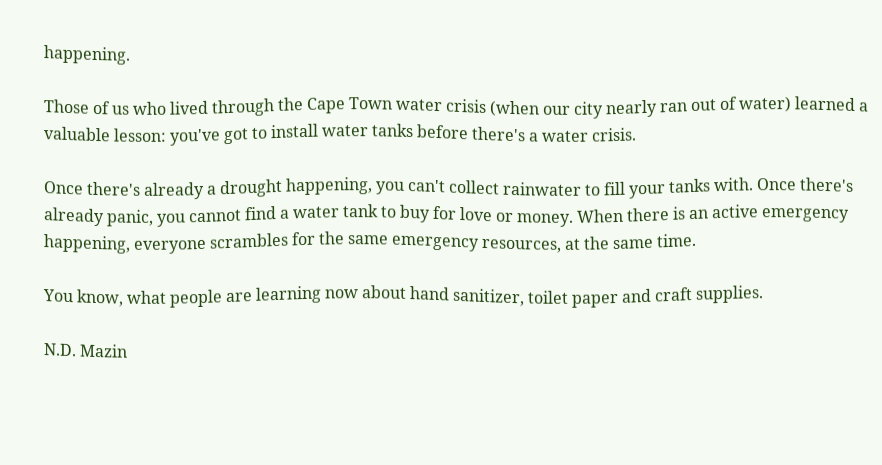happening.

Those of us who lived through the Cape Town water crisis (when our city nearly ran out of water) learned a valuable lesson: you've got to install water tanks before there's a water crisis.

Once there's already a drought happening, you can't collect rainwater to fill your tanks with. Once there's already panic, you cannot find a water tank to buy for love or money. When there is an active emergency happening, everyone scrambles for the same emergency resources, at the same time.

You know, what people are learning now about hand sanitizer, toilet paper and craft supplies.

N.D. Mazin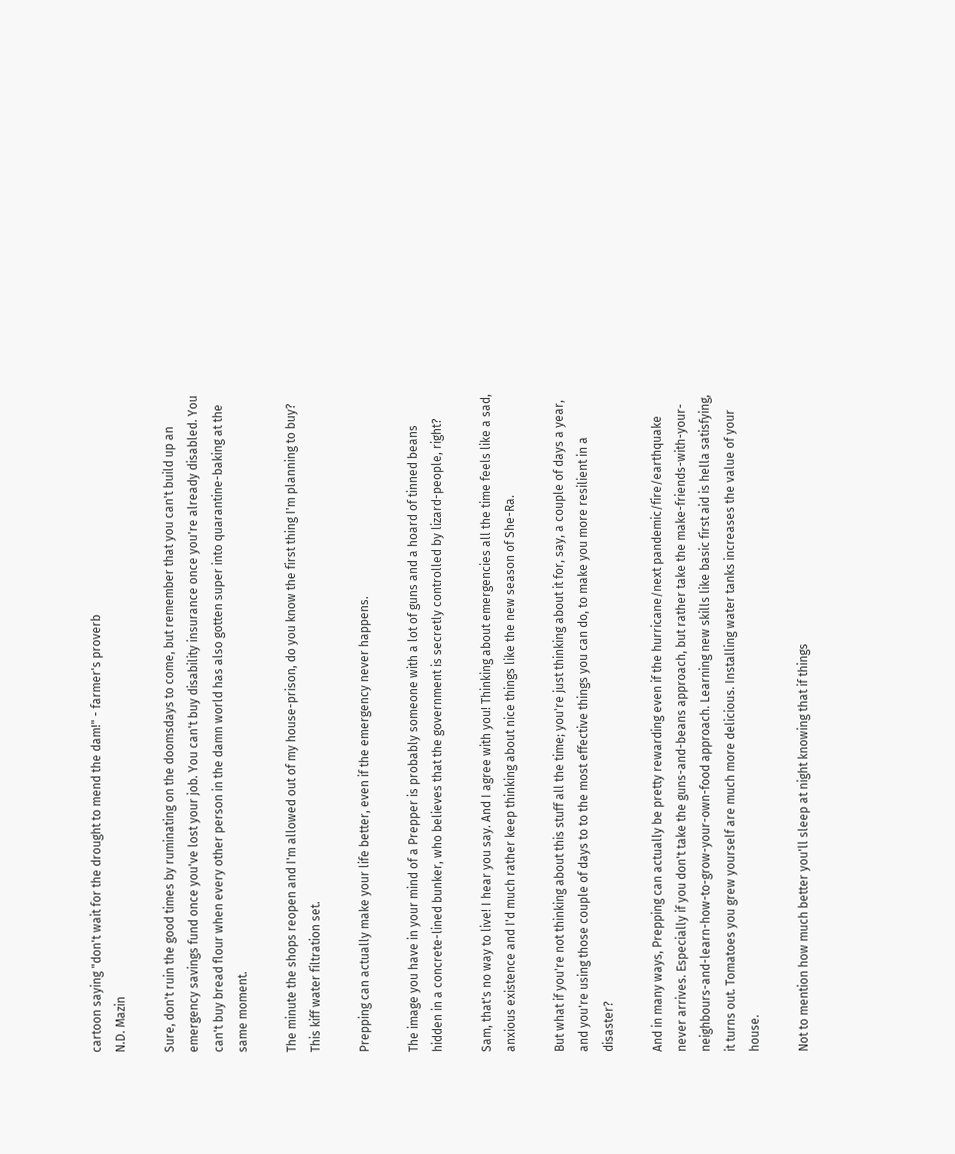cartoon saying "don't wait for the drought to mend the dam!" - farmer's proverb
N.D. Mazin

Sure, don't ruin the good times by ruminating on the doomsdays to come, but remember that you can't build up an emergency savings fund once you've lost your job. You can't buy disability insurance once you're already disabled. You can't buy bread flour when every other person in the damn world has also gotten super into quarantine-baking at the same moment.

The minute the shops reopen and I'm allowed out of my house-prison, do you know the first thing I'm planning to buy? This kiff water filtration set.

Prepping can actually make your life better, even if the emergency never happens.

The image you have in your mind of a Prepper is probably someone with a lot of guns and a hoard of tinned beans hidden in a concrete-lined bunker, who believes that the government is secretly controlled by lizard-people, right?

Sam, that's no way to live! I hear you say. And I agree with you! Thinking about emergencies all the time feels like a sad, anxious existence and I'd much rather keep thinking about nice things like the new season of She-Ra.

But what if you're not thinking about this stuff all the time; you're just thinking about it for, say, a couple of days a year, and you're using those couple of days to to the most effective things you can do, to make you more resilient in a disaster?

And in many ways, Prepping can actually be pretty rewarding even if the hurricane/next pandemic/fire/earthquake never arrives. Especially if you don't take the guns-and-beans approach, but rather take the make-friends-with-your-neighbours-and-learn-how-to-grow-your-own-food approach. Learning new skills like basic first aid is hella satisfying, it turns out. Tomatoes you grew yourself are much more delicious. Installing water tanks increases the value of your house.

Not to mention how much better you'll sleep at night knowing that if things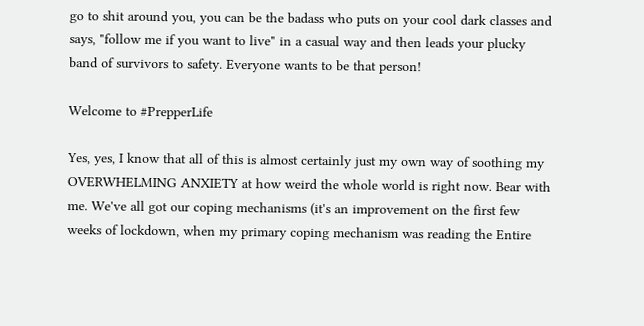go to shit around you, you can be the badass who puts on your cool dark classes and says, "follow me if you want to live" in a casual way and then leads your plucky band of survivors to safety. Everyone wants to be that person!

Welcome to #PrepperLife

Yes, yes, I know that all of this is almost certainly just my own way of soothing my OVERWHELMING ANXIETY at how weird the whole world is right now. Bear with me. We've all got our coping mechanisms (it's an improvement on the first few weeks of lockdown, when my primary coping mechanism was reading the Entire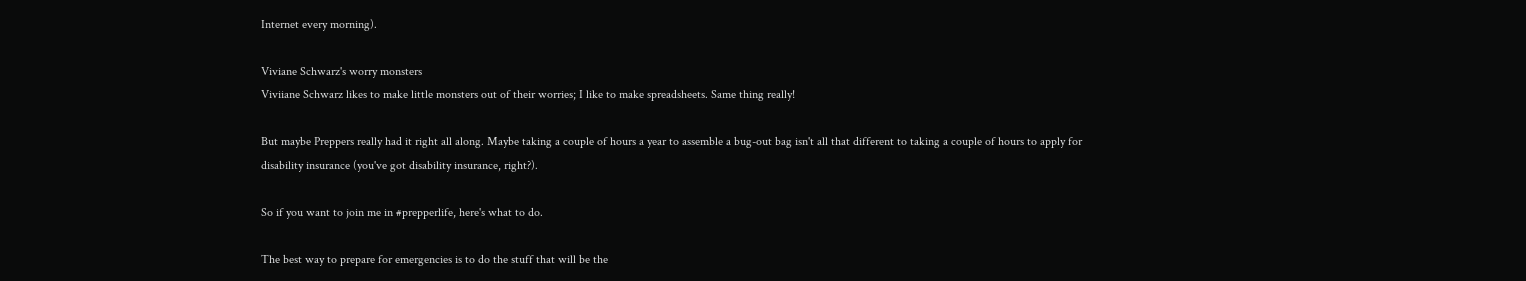Internet every morning).

Viviane Schwarz's worry monsters
Viviiane Schwarz likes to make little monsters out of their worries; I like to make spreadsheets. Same thing really!

But maybe Preppers really had it right all along. Maybe taking a couple of hours a year to assemble a bug-out bag isn't all that different to taking a couple of hours to apply for disability insurance (you've got disability insurance, right?).

So if you want to join me in #prepperlife, here's what to do.

The best way to prepare for emergencies is to do the stuff that will be the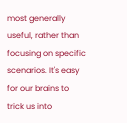most generally useful, rather than focusing on specific scenarios. It's easy for our brains to trick us into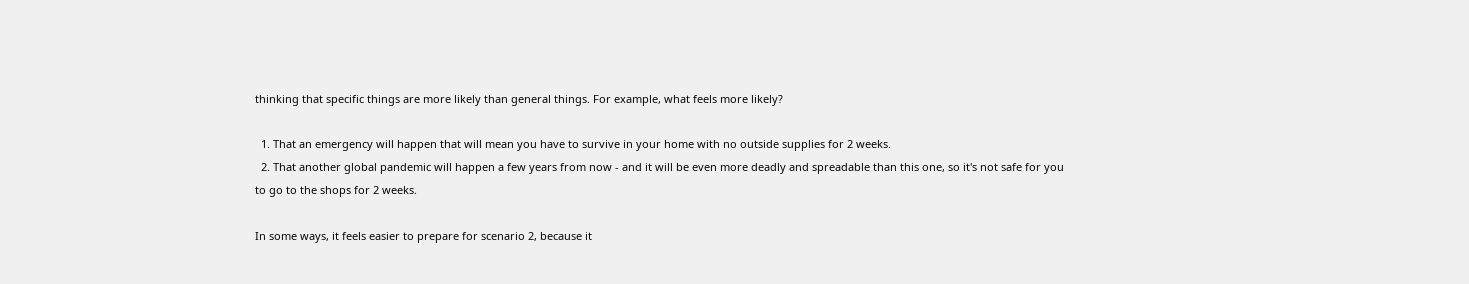thinking that specific things are more likely than general things. For example, what feels more likely?

  1. That an emergency will happen that will mean you have to survive in your home with no outside supplies for 2 weeks.
  2. That another global pandemic will happen a few years from now - and it will be even more deadly and spreadable than this one, so it's not safe for you to go to the shops for 2 weeks.

In some ways, it feels easier to prepare for scenario 2, because it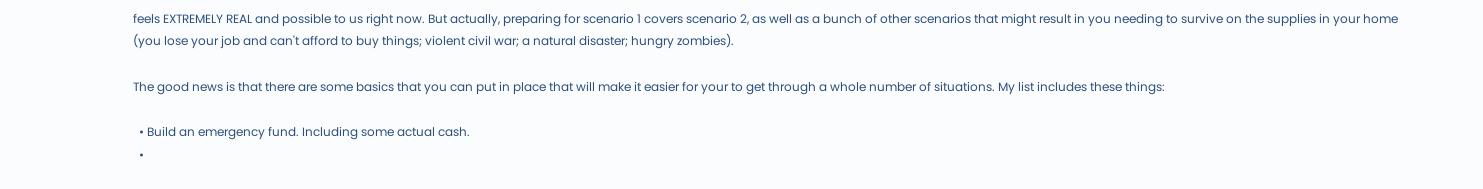feels EXTREMELY REAL and possible to us right now. But actually, preparing for scenario 1 covers scenario 2, as well as a bunch of other scenarios that might result in you needing to survive on the supplies in your home (you lose your job and can't afford to buy things; violent civil war; a natural disaster; hungry zombies).

The good news is that there are some basics that you can put in place that will make it easier for your to get through a whole number of situations. My list includes these things:

  • Build an emergency fund. Including some actual cash.
  •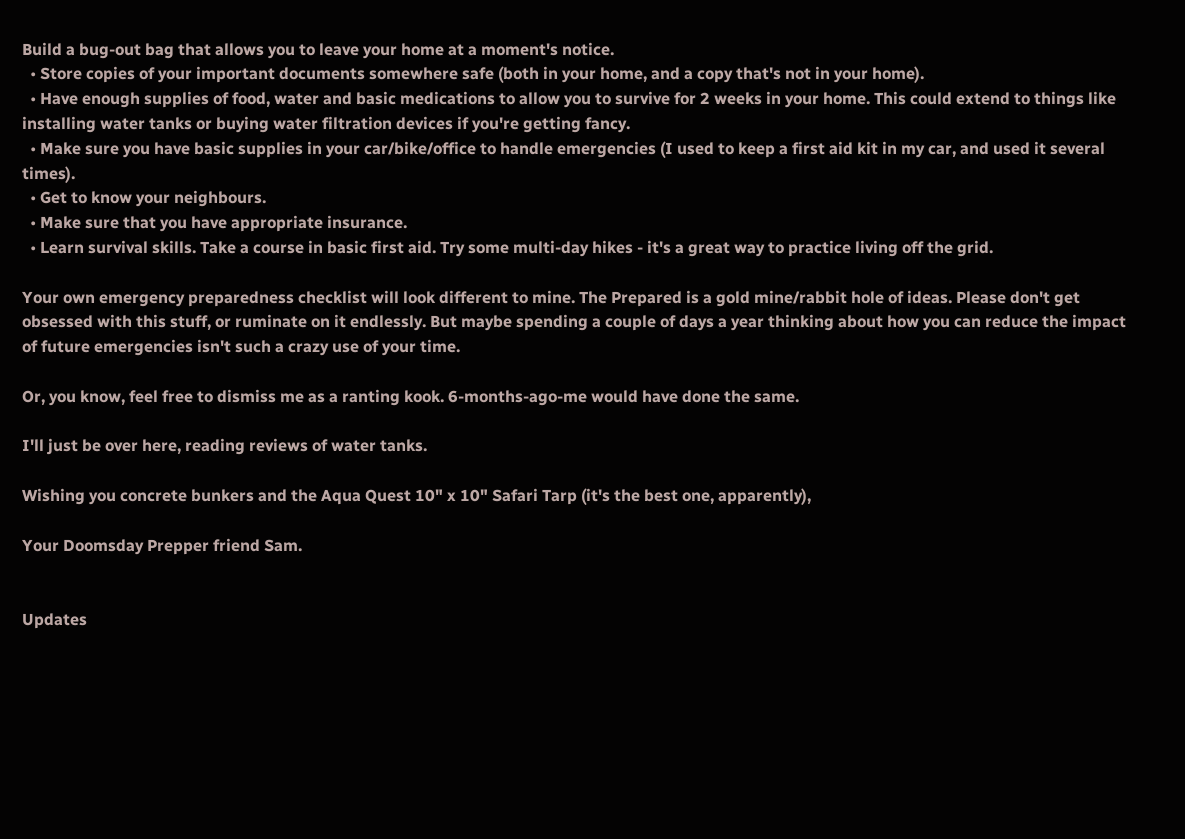Build a bug-out bag that allows you to leave your home at a moment's notice.
  • Store copies of your important documents somewhere safe (both in your home, and a copy that's not in your home).
  • Have enough supplies of food, water and basic medications to allow you to survive for 2 weeks in your home. This could extend to things like installing water tanks or buying water filtration devices if you're getting fancy.
  • Make sure you have basic supplies in your car/bike/office to handle emergencies (I used to keep a first aid kit in my car, and used it several times).
  • Get to know your neighbours.
  • Make sure that you have appropriate insurance.
  • Learn survival skills. Take a course in basic first aid. Try some multi-day hikes - it's a great way to practice living off the grid.

Your own emergency preparedness checklist will look different to mine. The Prepared is a gold mine/rabbit hole of ideas. Please don't get obsessed with this stuff, or ruminate on it endlessly. But maybe spending a couple of days a year thinking about how you can reduce the impact of future emergencies isn't such a crazy use of your time.

Or, you know, feel free to dismiss me as a ranting kook. 6-months-ago-me would have done the same.

I'll just be over here, reading reviews of water tanks.

Wishing you concrete bunkers and the Aqua Quest 10" x 10" Safari Tarp (it's the best one, apparently),

Your Doomsday Prepper friend Sam.


Updates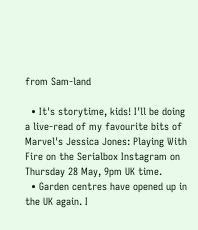from Sam-land

  • It's storytime, kids! I'll be doing a live-read of my favourite bits of Marvel's Jessica Jones: Playing With Fire on the Serialbox Instagram on Thursday 28 May, 9pm UK time.
  • Garden centres have opened up in the UK again. I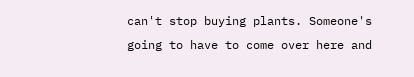can't stop buying plants. Someone's going to have to come over here and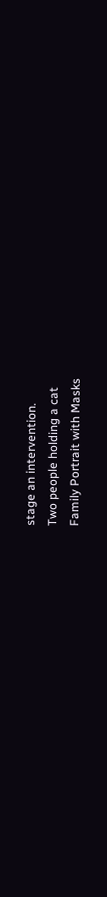stage an intervention.
Two people holding a cat
Family Portrait with Masks